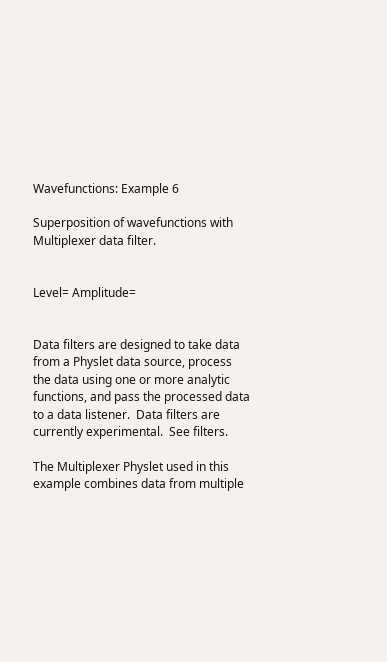Wavefunctions: Example 6

Superposition of wavefunctions with Multiplexer data filter.


Level= Amplitude=


Data filters are designed to take data from a Physlet data source, process the data using one or more analytic functions, and pass the processed data to a data listener.  Data filters are currently experimental.  See filters.

The Multiplexer Physlet used in this example combines data from multiple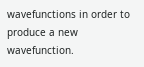wavefunctions in order to produce a new wavefunction.